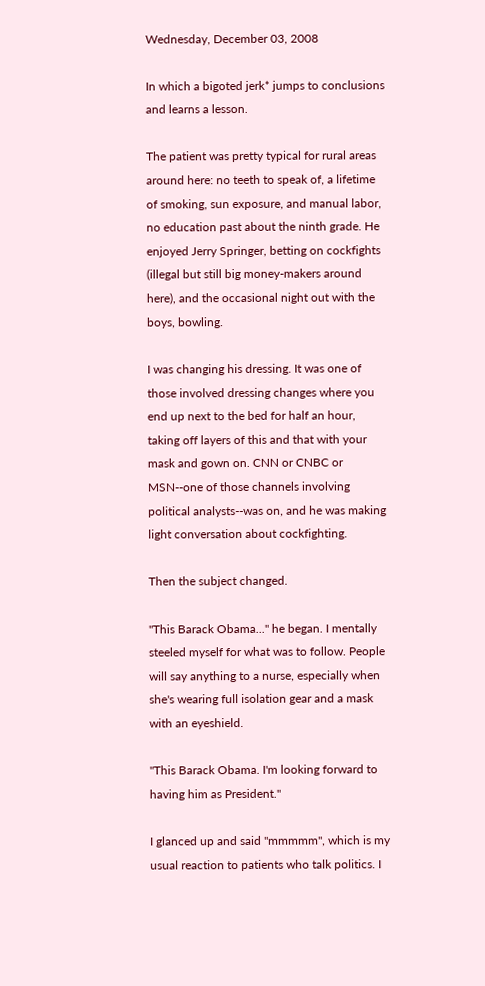Wednesday, December 03, 2008

In which a bigoted jerk* jumps to conclusions and learns a lesson.

The patient was pretty typical for rural areas around here: no teeth to speak of, a lifetime of smoking, sun exposure, and manual labor, no education past about the ninth grade. He enjoyed Jerry Springer, betting on cockfights (illegal but still big money-makers around here), and the occasional night out with the boys, bowling.

I was changing his dressing. It was one of those involved dressing changes where you end up next to the bed for half an hour, taking off layers of this and that with your mask and gown on. CNN or CNBC or MSN--one of those channels involving political analysts--was on, and he was making light conversation about cockfighting.

Then the subject changed.

"This Barack Obama..." he began. I mentally steeled myself for what was to follow. People will say anything to a nurse, especially when she's wearing full isolation gear and a mask with an eyeshield.

"This Barack Obama. I'm looking forward to having him as President."

I glanced up and said "mmmmm", which is my usual reaction to patients who talk politics. I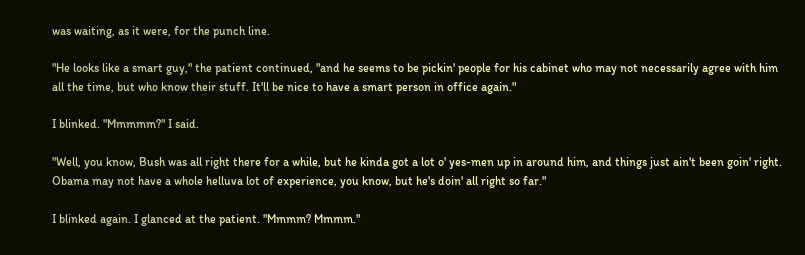was waiting, as it were, for the punch line.

"He looks like a smart guy," the patient continued, "and he seems to be pickin' people for his cabinet who may not necessarily agree with him all the time, but who know their stuff. It'll be nice to have a smart person in office again."

I blinked. "Mmmmm?" I said.

"Well, you know, Bush was all right there for a while, but he kinda got a lot o' yes-men up in around him, and things just ain't been goin' right. Obama may not have a whole helluva lot of experience, you know, but he's doin' all right so far."

I blinked again. I glanced at the patient. "Mmmm? Mmmm."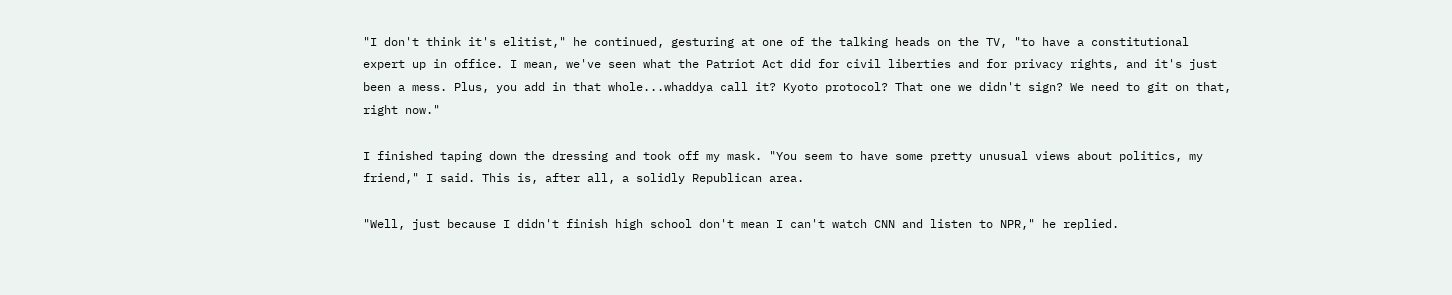"I don't think it's elitist," he continued, gesturing at one of the talking heads on the TV, "to have a constitutional expert up in office. I mean, we've seen what the Patriot Act did for civil liberties and for privacy rights, and it's just been a mess. Plus, you add in that whole...whaddya call it? Kyoto protocol? That one we didn't sign? We need to git on that, right now."

I finished taping down the dressing and took off my mask. "You seem to have some pretty unusual views about politics, my friend," I said. This is, after all, a solidly Republican area.

"Well, just because I didn't finish high school don't mean I can't watch CNN and listen to NPR," he replied.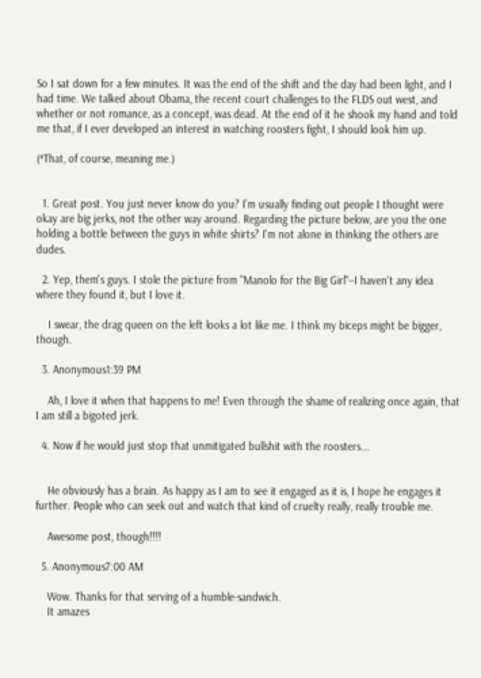So I sat down for a few minutes. It was the end of the shift and the day had been light, and I had time. We talked about Obama, the recent court challenges to the FLDS out west, and whether or not romance, as a concept, was dead. At the end of it he shook my hand and told me that, if I ever developed an interest in watching roosters fight, I should look him up.

(*That, of course, meaning me.)


  1. Great post. You just never know do you? I'm usually finding out people I thought were okay are big jerks, not the other way around. Regarding the picture below, are you the one holding a bottle between the guys in white shirts? I'm not alone in thinking the others are dudes.

  2. Yep, them's guys. I stole the picture from "Manolo for the Big Girl"--I haven't any idea where they found it, but I love it.

    I swear, the drag queen on the left looks a lot like me. I think my biceps might be bigger, though.

  3. Anonymous1:39 PM

    Ah, I love it when that happens to me! Even through the shame of realizing once again, that I am still a bigoted jerk.

  4. Now if he would just stop that unmitigated bullshit with the roosters...


    He obviously has a brain. As happy as I am to see it engaged as it is, I hope he engages it further. People who can seek out and watch that kind of cruelty really, really trouble me.

    Awesome post, though!!!!

  5. Anonymous7:00 AM

    Wow. Thanks for that serving of a humble-sandwich.
    It amazes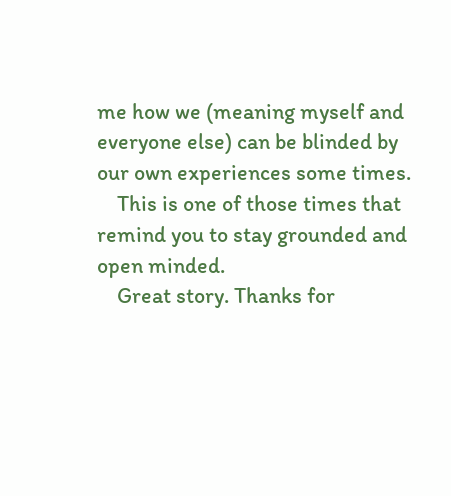me how we (meaning myself and everyone else) can be blinded by our own experiences some times.
    This is one of those times that remind you to stay grounded and open minded.
    Great story. Thanks for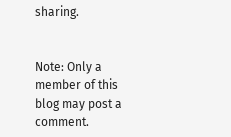sharing.


Note: Only a member of this blog may post a comment.